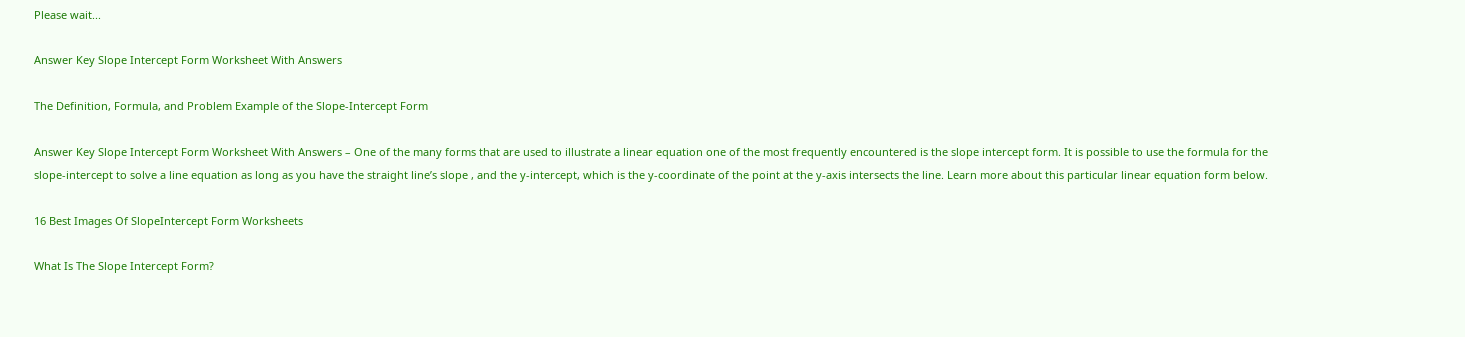Please wait...

Answer Key Slope Intercept Form Worksheet With Answers

The Definition, Formula, and Problem Example of the Slope-Intercept Form

Answer Key Slope Intercept Form Worksheet With Answers – One of the many forms that are used to illustrate a linear equation one of the most frequently encountered is the slope intercept form. It is possible to use the formula for the slope-intercept to solve a line equation as long as you have the straight line’s slope , and the y-intercept, which is the y-coordinate of the point at the y-axis intersects the line. Learn more about this particular linear equation form below.

16 Best Images Of SlopeIntercept Form Worksheets

What Is The Slope Intercept Form?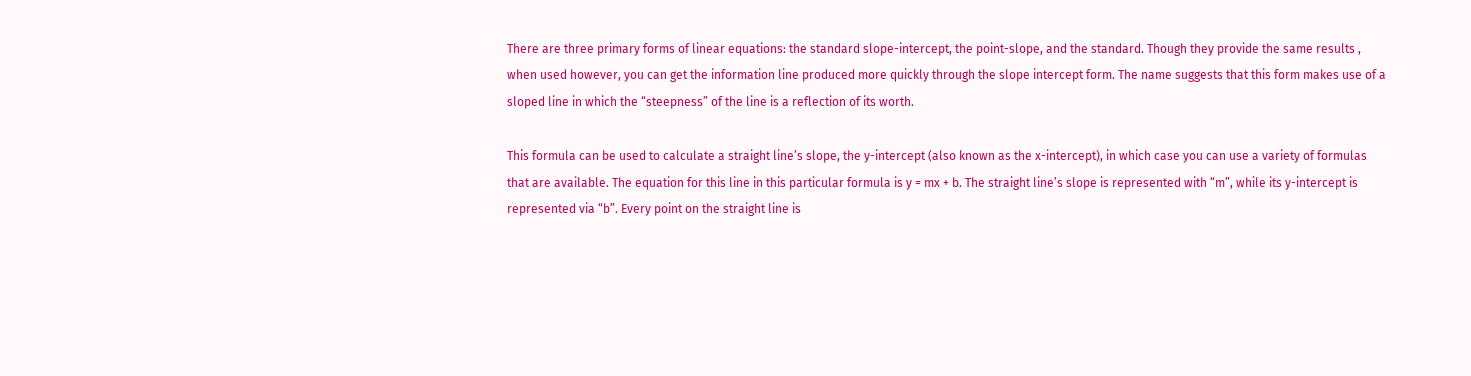There are three primary forms of linear equations: the standard slope-intercept, the point-slope, and the standard. Though they provide the same results , when used however, you can get the information line produced more quickly through the slope intercept form. The name suggests that this form makes use of a sloped line in which the “steepness” of the line is a reflection of its worth.

This formula can be used to calculate a straight line’s slope, the y-intercept (also known as the x-intercept), in which case you can use a variety of formulas that are available. The equation for this line in this particular formula is y = mx + b. The straight line’s slope is represented with “m”, while its y-intercept is represented via “b”. Every point on the straight line is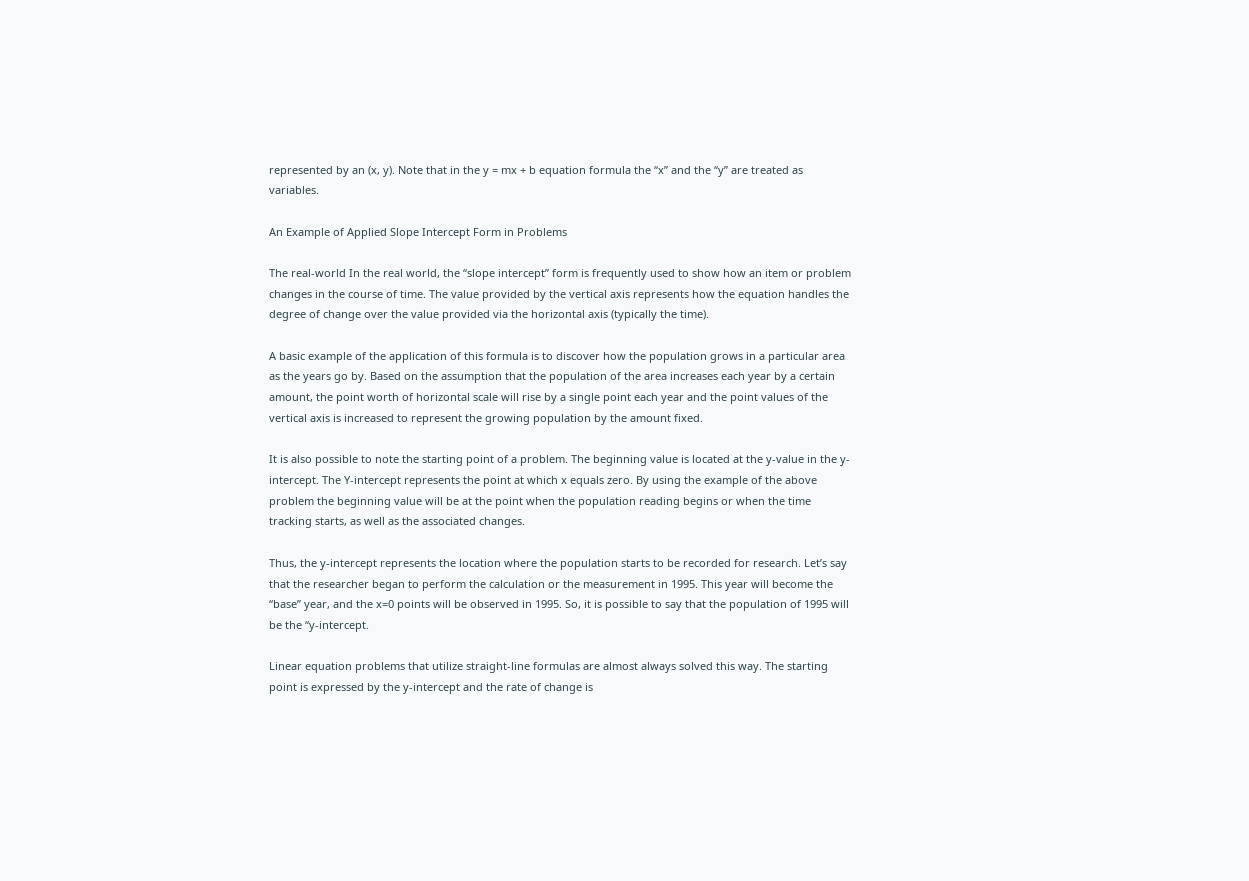represented by an (x, y). Note that in the y = mx + b equation formula the “x” and the “y” are treated as variables.

An Example of Applied Slope Intercept Form in Problems

The real-world In the real world, the “slope intercept” form is frequently used to show how an item or problem changes in the course of time. The value provided by the vertical axis represents how the equation handles the degree of change over the value provided via the horizontal axis (typically the time).

A basic example of the application of this formula is to discover how the population grows in a particular area as the years go by. Based on the assumption that the population of the area increases each year by a certain amount, the point worth of horizontal scale will rise by a single point each year and the point values of the vertical axis is increased to represent the growing population by the amount fixed.

It is also possible to note the starting point of a problem. The beginning value is located at the y-value in the y-intercept. The Y-intercept represents the point at which x equals zero. By using the example of the above problem the beginning value will be at the point when the population reading begins or when the time tracking starts, as well as the associated changes.

Thus, the y-intercept represents the location where the population starts to be recorded for research. Let’s say that the researcher began to perform the calculation or the measurement in 1995. This year will become the “base” year, and the x=0 points will be observed in 1995. So, it is possible to say that the population of 1995 will be the “y-intercept.

Linear equation problems that utilize straight-line formulas are almost always solved this way. The starting point is expressed by the y-intercept and the rate of change is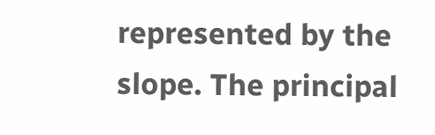represented by the slope. The principal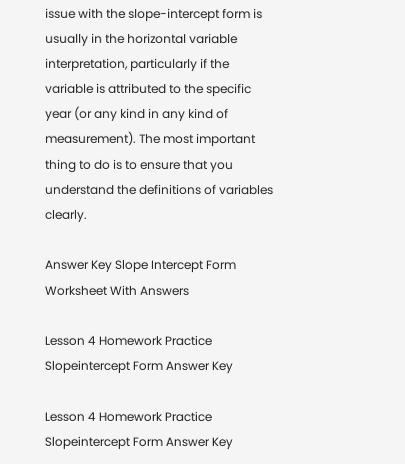issue with the slope-intercept form is usually in the horizontal variable interpretation, particularly if the variable is attributed to the specific year (or any kind in any kind of measurement). The most important thing to do is to ensure that you understand the definitions of variables clearly.

Answer Key Slope Intercept Form Worksheet With Answers

Lesson 4 Homework Practice Slopeintercept Form Answer Key

Lesson 4 Homework Practice Slopeintercept Form Answer Key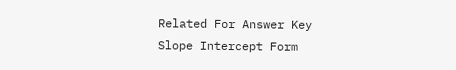Related For Answer Key Slope Intercept Form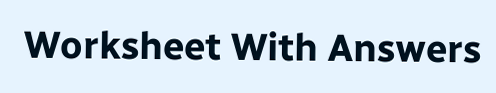Worksheet With Answers